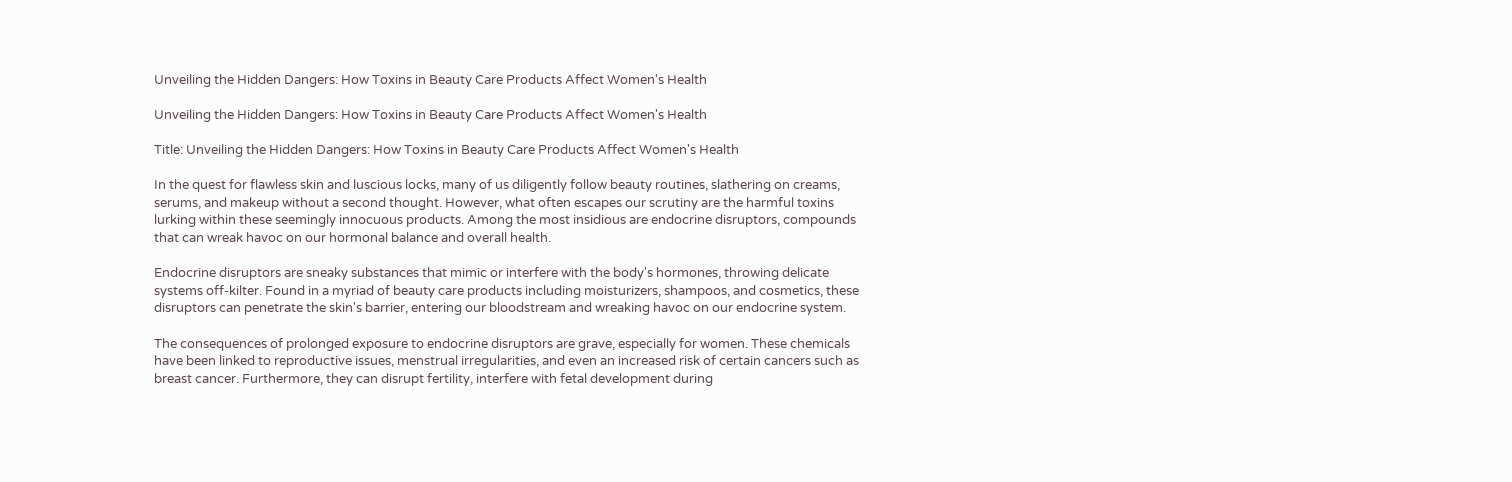Unveiling the Hidden Dangers: How Toxins in Beauty Care Products Affect Women's Health

Unveiling the Hidden Dangers: How Toxins in Beauty Care Products Affect Women's Health

Title: Unveiling the Hidden Dangers: How Toxins in Beauty Care Products Affect Women's Health

In the quest for flawless skin and luscious locks, many of us diligently follow beauty routines, slathering on creams, serums, and makeup without a second thought. However, what often escapes our scrutiny are the harmful toxins lurking within these seemingly innocuous products. Among the most insidious are endocrine disruptors, compounds that can wreak havoc on our hormonal balance and overall health.

Endocrine disruptors are sneaky substances that mimic or interfere with the body's hormones, throwing delicate systems off-kilter. Found in a myriad of beauty care products including moisturizers, shampoos, and cosmetics, these disruptors can penetrate the skin's barrier, entering our bloodstream and wreaking havoc on our endocrine system.

The consequences of prolonged exposure to endocrine disruptors are grave, especially for women. These chemicals have been linked to reproductive issues, menstrual irregularities, and even an increased risk of certain cancers such as breast cancer. Furthermore, they can disrupt fertility, interfere with fetal development during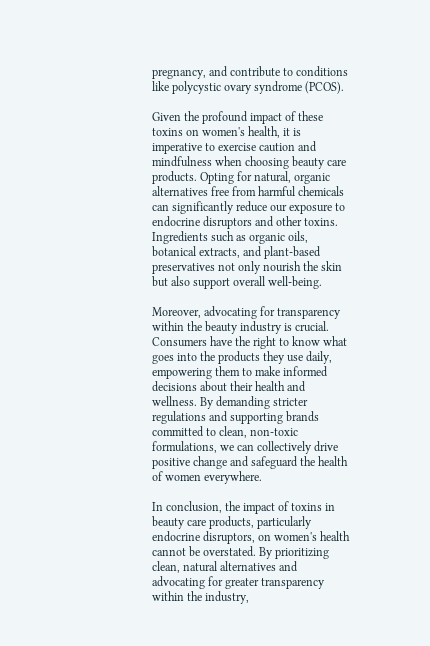pregnancy, and contribute to conditions like polycystic ovary syndrome (PCOS).

Given the profound impact of these toxins on women's health, it is imperative to exercise caution and mindfulness when choosing beauty care products. Opting for natural, organic alternatives free from harmful chemicals can significantly reduce our exposure to endocrine disruptors and other toxins. Ingredients such as organic oils, botanical extracts, and plant-based preservatives not only nourish the skin but also support overall well-being.

Moreover, advocating for transparency within the beauty industry is crucial. Consumers have the right to know what goes into the products they use daily, empowering them to make informed decisions about their health and wellness. By demanding stricter regulations and supporting brands committed to clean, non-toxic formulations, we can collectively drive positive change and safeguard the health of women everywhere.

In conclusion, the impact of toxins in beauty care products, particularly endocrine disruptors, on women's health cannot be overstated. By prioritizing clean, natural alternatives and advocating for greater transparency within the industry,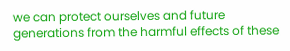we can protect ourselves and future generations from the harmful effects of these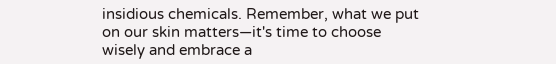insidious chemicals. Remember, what we put on our skin matters—it's time to choose wisely and embrace a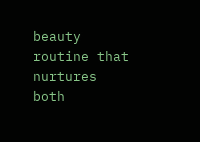beauty routine that nurtures both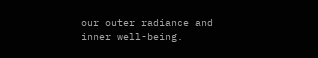our outer radiance and inner well-being.